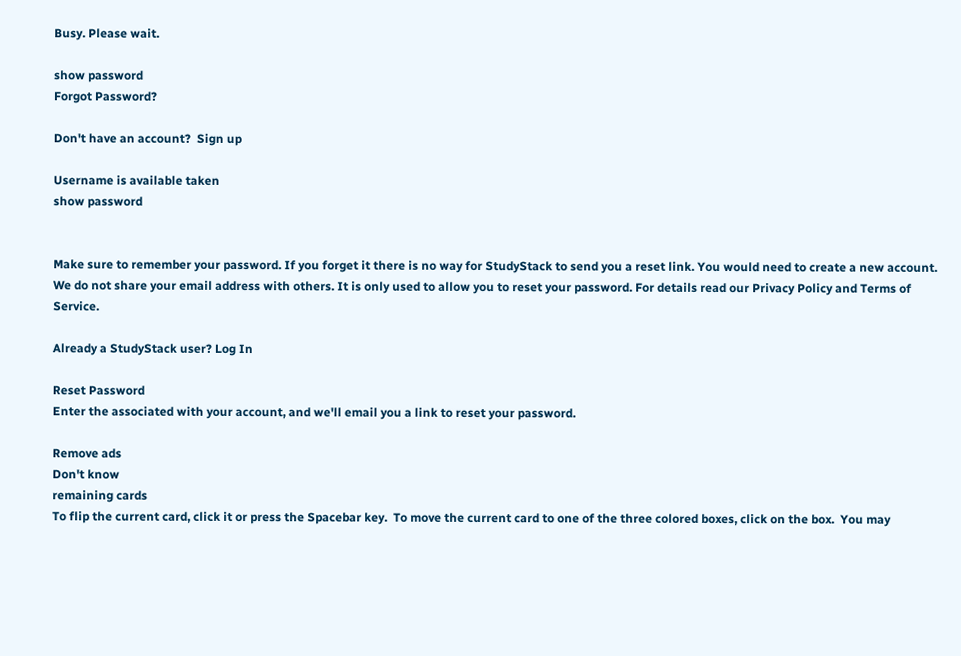Busy. Please wait.

show password
Forgot Password?

Don't have an account?  Sign up

Username is available taken
show password


Make sure to remember your password. If you forget it there is no way for StudyStack to send you a reset link. You would need to create a new account.
We do not share your email address with others. It is only used to allow you to reset your password. For details read our Privacy Policy and Terms of Service.

Already a StudyStack user? Log In

Reset Password
Enter the associated with your account, and we'll email you a link to reset your password.

Remove ads
Don't know
remaining cards
To flip the current card, click it or press the Spacebar key.  To move the current card to one of the three colored boxes, click on the box.  You may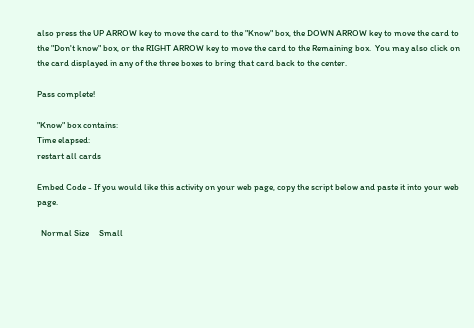also press the UP ARROW key to move the card to the "Know" box, the DOWN ARROW key to move the card to the "Don't know" box, or the RIGHT ARROW key to move the card to the Remaining box.  You may also click on the card displayed in any of the three boxes to bring that card back to the center.

Pass complete!

"Know" box contains:
Time elapsed:
restart all cards

Embed Code - If you would like this activity on your web page, copy the script below and paste it into your web page.

  Normal Size     Small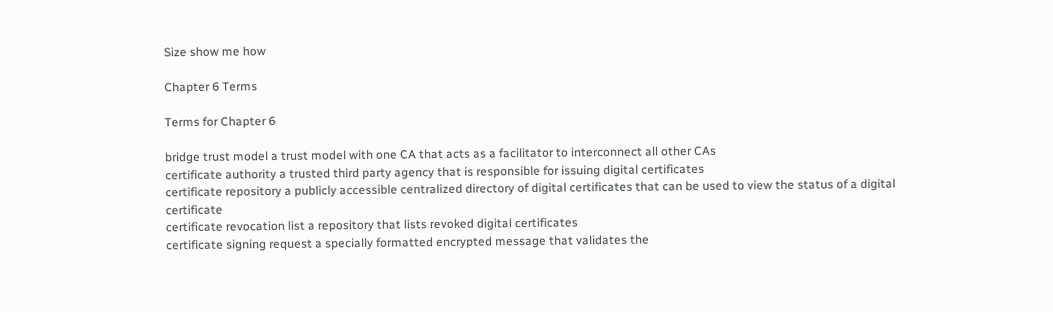Size show me how

Chapter 6 Terms

Terms for Chapter 6

bridge trust model a trust model with one CA that acts as a facilitator to interconnect all other CAs
certificate authority a trusted third party agency that is responsible for issuing digital certificates
certificate repository a publicly accessible centralized directory of digital certificates that can be used to view the status of a digital certificate
certificate revocation list a repository that lists revoked digital certificates
certificate signing request a specially formatted encrypted message that validates the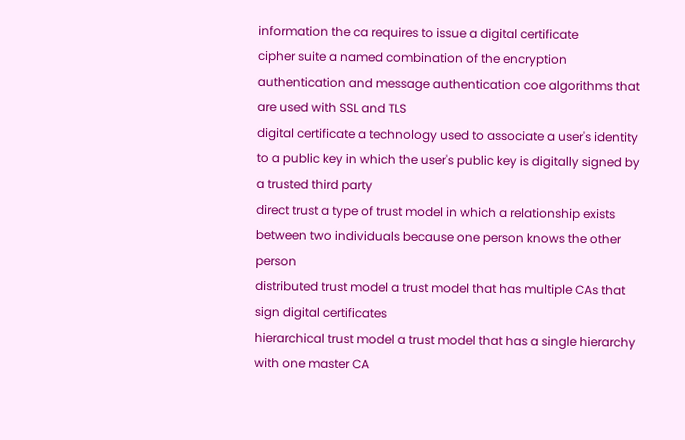information the ca requires to issue a digital certificate
cipher suite a named combination of the encryption authentication and message authentication coe algorithms that are used with SSL and TLS
digital certificate a technology used to associate a user's identity to a public key in which the user's public key is digitally signed by a trusted third party
direct trust a type of trust model in which a relationship exists between two individuals because one person knows the other person
distributed trust model a trust model that has multiple CAs that sign digital certificates
hierarchical trust model a trust model that has a single hierarchy with one master CA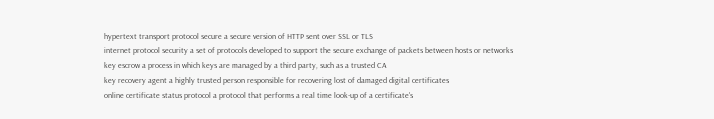hypertext transport protocol secure a secure version of HTTP sent over SSL or TLS
internet protocol security a set of protocols developed to support the secure exchange of packets between hosts or networks
key escrow a process in which keys are managed by a third party, such as a trusted CA
key recovery agent a highly trusted person responsible for recovering lost of damaged digital certificates
online certificate status protocol a protocol that performs a real time look-up of a certificate's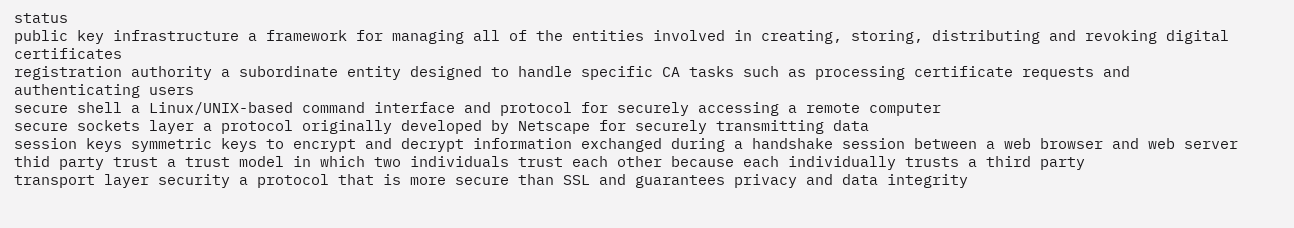status
public key infrastructure a framework for managing all of the entities involved in creating, storing, distributing and revoking digital certificates
registration authority a subordinate entity designed to handle specific CA tasks such as processing certificate requests and authenticating users
secure shell a Linux/UNIX-based command interface and protocol for securely accessing a remote computer
secure sockets layer a protocol originally developed by Netscape for securely transmitting data
session keys symmetric keys to encrypt and decrypt information exchanged during a handshake session between a web browser and web server
thid party trust a trust model in which two individuals trust each other because each individually trusts a third party
transport layer security a protocol that is more secure than SSL and guarantees privacy and data integrity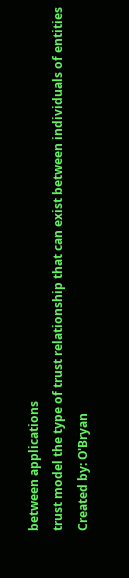between applications
trust model the type of trust relationship that can exist between individuals of entities
Created by: O'Bryan